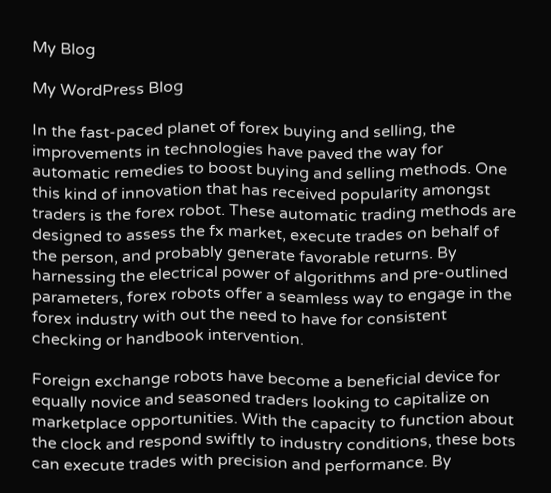My Blog

My WordPress Blog

In the fast-paced planet of forex buying and selling, the improvements in technologies have paved the way for automatic remedies to boost buying and selling methods. One this kind of innovation that has received popularity amongst traders is the forex robot. These automatic trading methods are designed to assess the fx market, execute trades on behalf of the person, and probably generate favorable returns. By harnessing the electrical power of algorithms and pre-outlined parameters, forex robots offer a seamless way to engage in the forex industry with out the need to have for consistent checking or handbook intervention.

Foreign exchange robots have become a beneficial device for equally novice and seasoned traders looking to capitalize on marketplace opportunities. With the capacity to function about the clock and respond swiftly to industry conditions, these bots can execute trades with precision and performance. By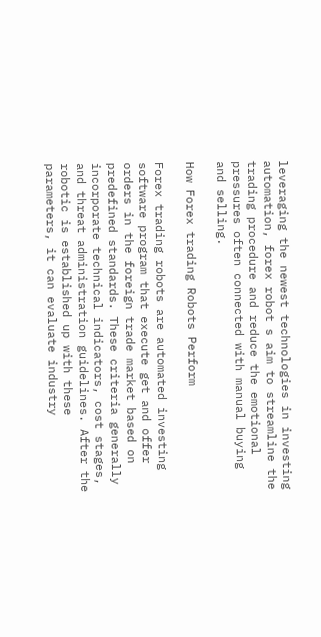leveraging the newest technologies in investing automation, forex robot s aim to streamline the trading procedure and reduce the emotional pressures often connected with manual buying and selling.

How Forex trading Robots Perform

Forex trading robots are automated investing software program that execute get and offer orders in the foreign trade market based on predefined standards. These criteria generally incorporate technical indicators, cost stages, and threat administration guidelines. After the robotic is established up with these parameters, it can evaluate industry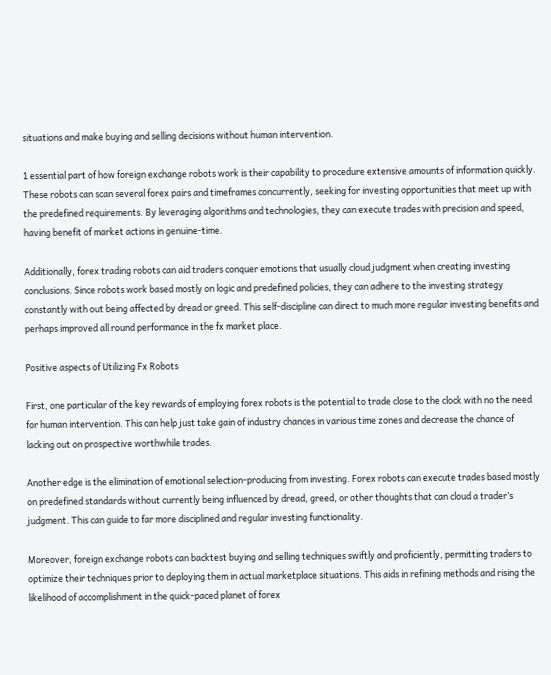situations and make buying and selling decisions without human intervention.

1 essential part of how foreign exchange robots work is their capability to procedure extensive amounts of information quickly. These robots can scan several forex pairs and timeframes concurrently, seeking for investing opportunities that meet up with the predefined requirements. By leveraging algorithms and technologies, they can execute trades with precision and speed, having benefit of market actions in genuine-time.

Additionally, forex trading robots can aid traders conquer emotions that usually cloud judgment when creating investing conclusions. Since robots work based mostly on logic and predefined policies, they can adhere to the investing strategy constantly with out being affected by dread or greed. This self-discipline can direct to much more regular investing benefits and perhaps improved all round performance in the fx market place.

Positive aspects of Utilizing Fx Robots

First, one particular of the key rewards of employing forex robots is the potential to trade close to the clock with no the need for human intervention. This can help just take gain of industry chances in various time zones and decrease the chance of lacking out on prospective worthwhile trades.

Another edge is the elimination of emotional selection-producing from investing. Forex robots can execute trades based mostly on predefined standards without currently being influenced by dread, greed, or other thoughts that can cloud a trader’s judgment. This can guide to far more disciplined and regular investing functionality.

Moreover, foreign exchange robots can backtest buying and selling techniques swiftly and proficiently, permitting traders to optimize their techniques prior to deploying them in actual marketplace situations. This aids in refining methods and rising the likelihood of accomplishment in the quick-paced planet of forex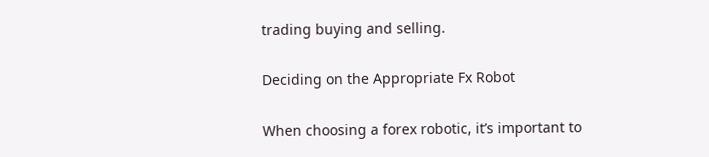trading buying and selling.

Deciding on the Appropriate Fx Robot

When choosing a forex robotic, it’s important to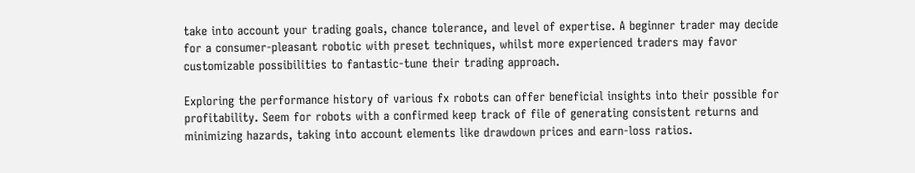take into account your trading goals, chance tolerance, and level of expertise. A beginner trader may decide for a consumer-pleasant robotic with preset techniques, whilst more experienced traders may favor customizable possibilities to fantastic-tune their trading approach.

Exploring the performance history of various fx robots can offer beneficial insights into their possible for profitability. Seem for robots with a confirmed keep track of file of generating consistent returns and minimizing hazards, taking into account elements like drawdown prices and earn-loss ratios.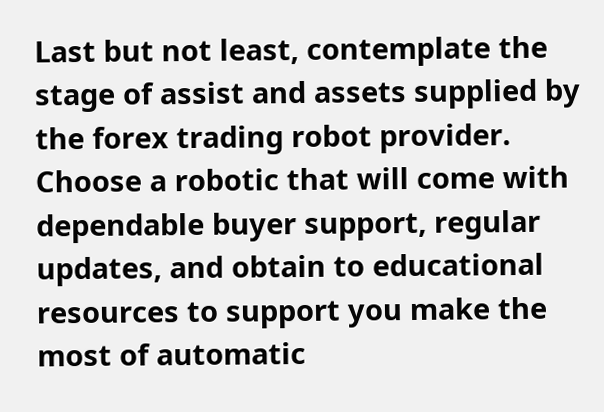Last but not least, contemplate the stage of assist and assets supplied by the forex trading robot provider. Choose a robotic that will come with dependable buyer support, regular updates, and obtain to educational resources to support you make the most of automatic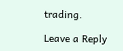trading.

Leave a Reply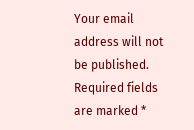Your email address will not be published. Required fields are marked *